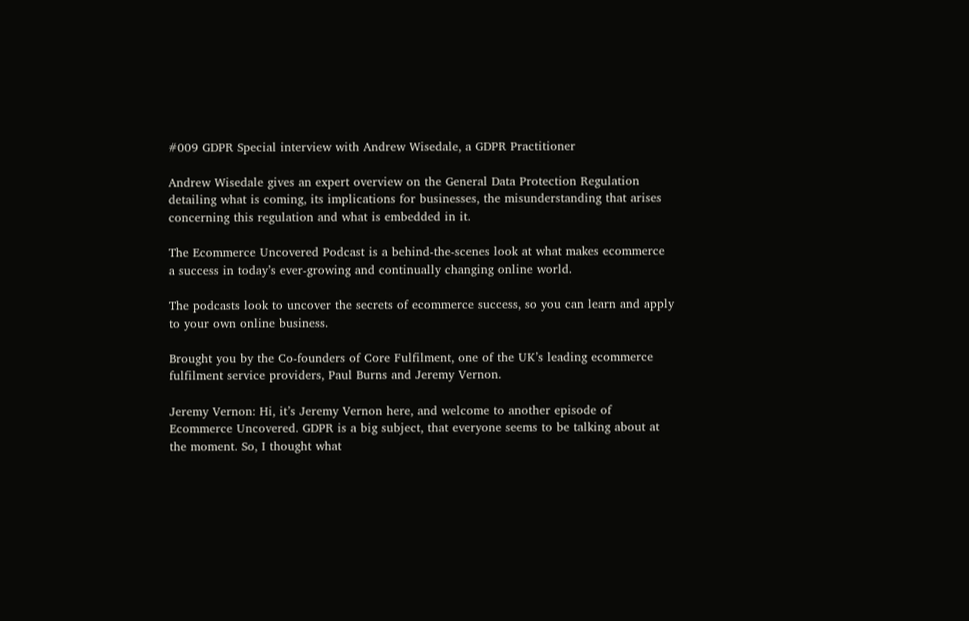#009 GDPR Special interview with Andrew Wisedale, a GDPR Practitioner

Andrew Wisedale gives an expert overview on the General Data Protection Regulation detailing what is coming, its implications for businesses, the misunderstanding that arises concerning this regulation and what is embedded in it.

The Ecommerce Uncovered Podcast is a behind-the-scenes look at what makes ecommerce a success in today’s ever-growing and continually changing online world.

The podcasts look to uncover the secrets of ecommerce success, so you can learn and apply to your own online business.

Brought you by the Co-founders of Core Fulfilment, one of the UK’s leading ecommerce fulfilment service providers, Paul Burns and Jeremy Vernon.

Jeremy Vernon: Hi, it’s Jeremy Vernon here, and welcome to another episode of Ecommerce Uncovered. GDPR is a big subject, that everyone seems to be talking about at the moment. So, I thought what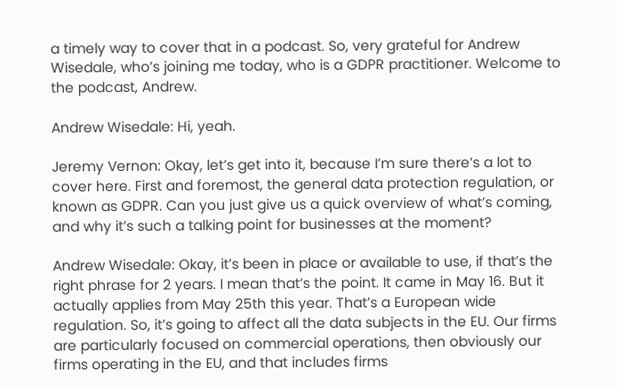a timely way to cover that in a podcast. So, very grateful for Andrew Wisedale, who’s joining me today, who is a GDPR practitioner. Welcome to the podcast, Andrew.

Andrew Wisedale: Hi, yeah.

Jeremy Vernon: Okay, let’s get into it, because I’m sure there’s a lot to cover here. First and foremost, the general data protection regulation, or known as GDPR. Can you just give us a quick overview of what’s coming, and why it’s such a talking point for businesses at the moment?

Andrew Wisedale: Okay, it’s been in place or available to use, if that’s the right phrase for 2 years. I mean that’s the point. It came in May 16. But it actually applies from May 25th this year. That’s a European wide regulation. So, it’s going to affect all the data subjects in the EU. Our firms are particularly focused on commercial operations, then obviously our firms operating in the EU, and that includes firms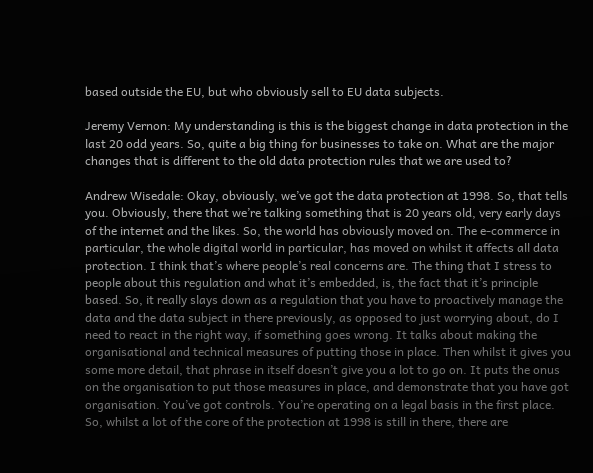based outside the EU, but who obviously sell to EU data subjects.

Jeremy Vernon: My understanding is this is the biggest change in data protection in the last 20 odd years. So, quite a big thing for businesses to take on. What are the major changes that is different to the old data protection rules that we are used to?

Andrew Wisedale: Okay, obviously, we’ve got the data protection at 1998. So, that tells you. Obviously, there that we’re talking something that is 20 years old, very early days of the internet and the likes. So, the world has obviously moved on. The e-commerce in particular, the whole digital world in particular, has moved on whilst it affects all data protection. I think that’s where people’s real concerns are. The thing that I stress to people about this regulation and what it’s embedded, is, the fact that it’s principle based. So, it really slays down as a regulation that you have to proactively manage the data and the data subject in there previously, as opposed to just worrying about, do I need to react in the right way, if something goes wrong. It talks about making the organisational and technical measures of putting those in place. Then whilst it gives you some more detail, that phrase in itself doesn’t give you a lot to go on. It puts the onus on the organisation to put those measures in place, and demonstrate that you have got organisation. You’ve got controls. You’re operating on a legal basis in the first place. So, whilst a lot of the core of the protection at 1998 is still in there, there are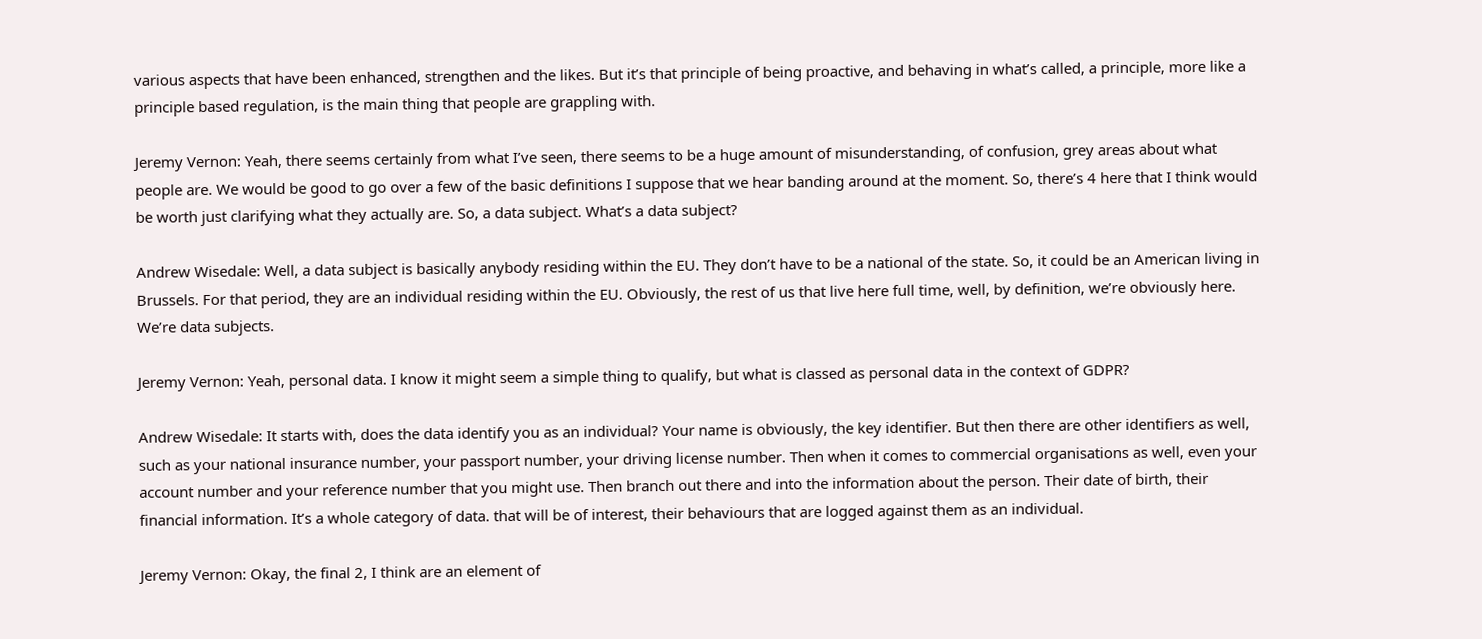various aspects that have been enhanced, strengthen and the likes. But it’s that principle of being proactive, and behaving in what’s called, a principle, more like a principle based regulation, is the main thing that people are grappling with.

Jeremy Vernon: Yeah, there seems certainly from what I’ve seen, there seems to be a huge amount of misunderstanding, of confusion, grey areas about what people are. We would be good to go over a few of the basic definitions I suppose that we hear banding around at the moment. So, there’s 4 here that I think would be worth just clarifying what they actually are. So, a data subject. What’s a data subject?

Andrew Wisedale: Well, a data subject is basically anybody residing within the EU. They don’t have to be a national of the state. So, it could be an American living in Brussels. For that period, they are an individual residing within the EU. Obviously, the rest of us that live here full time, well, by definition, we’re obviously here. We’re data subjects.

Jeremy Vernon: Yeah, personal data. I know it might seem a simple thing to qualify, but what is classed as personal data in the context of GDPR?

Andrew Wisedale: It starts with, does the data identify you as an individual? Your name is obviously, the key identifier. But then there are other identifiers as well, such as your national insurance number, your passport number, your driving license number. Then when it comes to commercial organisations as well, even your account number and your reference number that you might use. Then branch out there and into the information about the person. Their date of birth, their financial information. It’s a whole category of data. that will be of interest, their behaviours that are logged against them as an individual.

Jeremy Vernon: Okay, the final 2, I think are an element of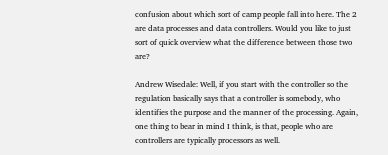confusion about which sort of camp people fall into here. The 2 are data processes and data controllers. Would you like to just sort of quick overview what the difference between those two are?

Andrew Wisedale: Well, if you start with the controller so the regulation basically says that a controller is somebody, who identifies the purpose and the manner of the processing. Again, one thing to bear in mind I think, is that, people who are controllers are typically processors as well.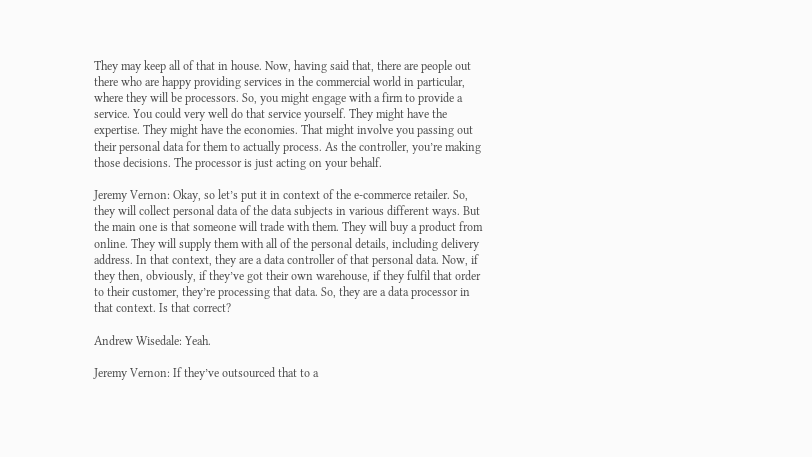They may keep all of that in house. Now, having said that, there are people out there who are happy providing services in the commercial world in particular, where they will be processors. So, you might engage with a firm to provide a service. You could very well do that service yourself. They might have the expertise. They might have the economies. That might involve you passing out their personal data for them to actually process. As the controller, you’re making those decisions. The processor is just acting on your behalf.

Jeremy Vernon: Okay, so let’s put it in context of the e-commerce retailer. So, they will collect personal data of the data subjects in various different ways. But the main one is that someone will trade with them. They will buy a product from online. They will supply them with all of the personal details, including delivery address. In that context, they are a data controller of that personal data. Now, if they then, obviously, if they’ve got their own warehouse, if they fulfil that order to their customer, they’re processing that data. So, they are a data processor in that context. Is that correct?

Andrew Wisedale: Yeah.

Jeremy Vernon: If they’ve outsourced that to a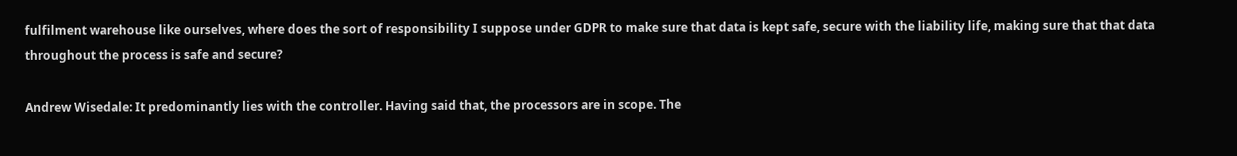fulfilment warehouse like ourselves, where does the sort of responsibility I suppose under GDPR to make sure that data is kept safe, secure with the liability life, making sure that that data throughout the process is safe and secure?

Andrew Wisedale: It predominantly lies with the controller. Having said that, the processors are in scope. The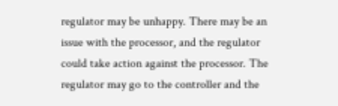regulator may be unhappy. There may be an issue with the processor, and the regulator could take action against the processor. The regulator may go to the controller and the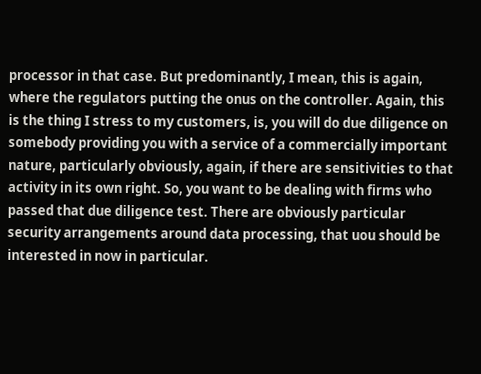processor in that case. But predominantly, I mean, this is again, where the regulators putting the onus on the controller. Again, this is the thing I stress to my customers, is, you will do due diligence on somebody providing you with a service of a commercially important nature, particularly obviously, again, if there are sensitivities to that activity in its own right. So, you want to be dealing with firms who passed that due diligence test. There are obviously particular security arrangements around data processing, that uou should be interested in now in particular.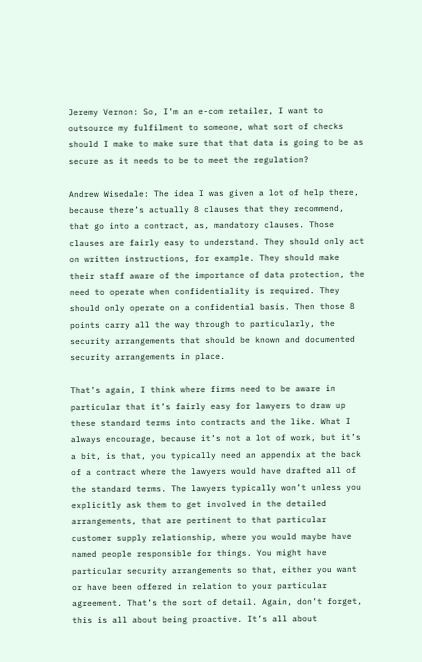Jeremy Vernon: So, I’m an e-com retailer, I want to outsource my fulfilment to someone, what sort of checks should I make to make sure that that data is going to be as secure as it needs to be to meet the regulation?

Andrew Wisedale: The idea I was given a lot of help there, because there’s actually 8 clauses that they recommend, that go into a contract, as, mandatory clauses. Those clauses are fairly easy to understand. They should only act on written instructions, for example. They should make their staff aware of the importance of data protection, the need to operate when confidentiality is required. They should only operate on a confidential basis. Then those 8 points carry all the way through to particularly, the security arrangements that should be known and documented security arrangements in place.

That’s again, I think where firms need to be aware in particular that it’s fairly easy for lawyers to draw up these standard terms into contracts and the like. What I always encourage, because it’s not a lot of work, but it’s a bit, is that, you typically need an appendix at the back of a contract where the lawyers would have drafted all of the standard terms. The lawyers typically won’t unless you explicitly ask them to get involved in the detailed arrangements, that are pertinent to that particular customer supply relationship, where you would maybe have named people responsible for things. You might have particular security arrangements so that, either you want or have been offered in relation to your particular agreement. That’s the sort of detail. Again, don’t forget, this is all about being proactive. It’s all about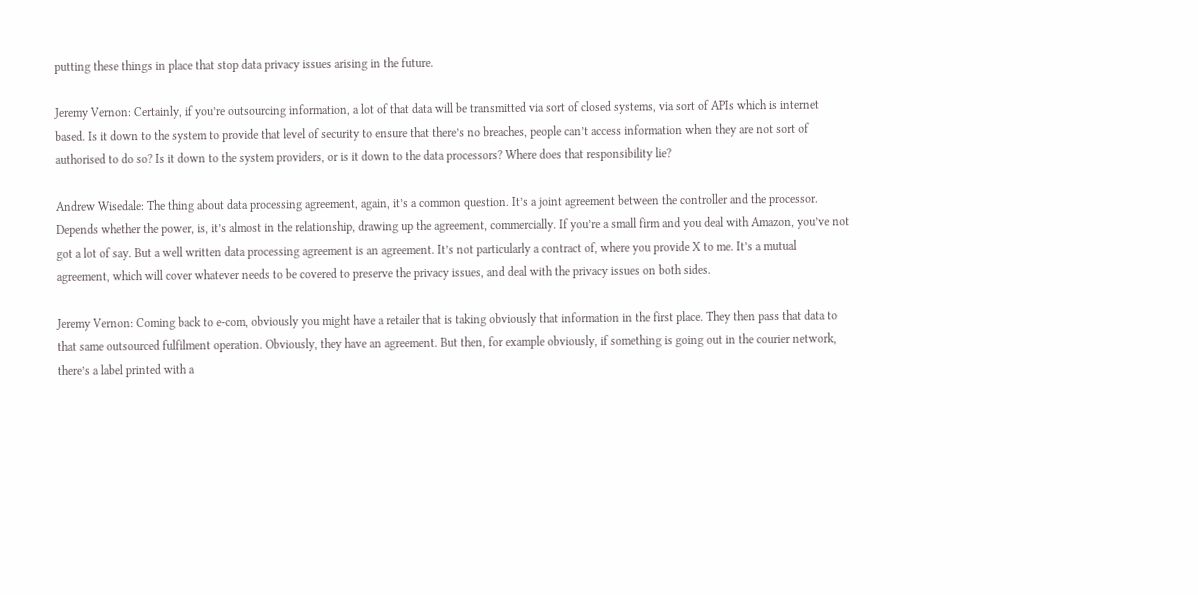putting these things in place that stop data privacy issues arising in the future.

Jeremy Vernon: Certainly, if you’re outsourcing information, a lot of that data will be transmitted via sort of closed systems, via sort of APIs which is internet based. Is it down to the system to provide that level of security to ensure that there’s no breaches, people can’t access information when they are not sort of authorised to do so? Is it down to the system providers, or is it down to the data processors? Where does that responsibility lie?

Andrew Wisedale: The thing about data processing agreement, again, it’s a common question. It’s a joint agreement between the controller and the processor. Depends whether the power, is, it’s almost in the relationship, drawing up the agreement, commercially. If you’re a small firm and you deal with Amazon, you’ve not got a lot of say. But a well written data processing agreement is an agreement. It’s not particularly a contract of, where you provide X to me. It’s a mutual agreement, which will cover whatever needs to be covered to preserve the privacy issues, and deal with the privacy issues on both sides.

Jeremy Vernon: Coming back to e-com, obviously you might have a retailer that is taking obviously that information in the first place. They then pass that data to that same outsourced fulfilment operation. Obviously, they have an agreement. But then, for example obviously, if something is going out in the courier network, there’s a label printed with a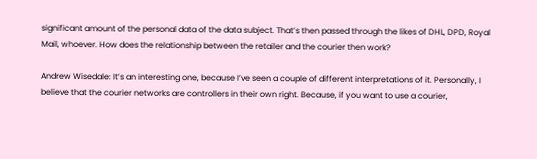significant amount of the personal data of the data subject. That’s then passed through the likes of DHL, DPD, Royal Mail, whoever. How does the relationship between the retailer and the courier then work?

Andrew Wisedale: It’s an interesting one, because I’ve seen a couple of different interpretations of it. Personally, I believe that the courier networks are controllers in their own right. Because, if you want to use a courier,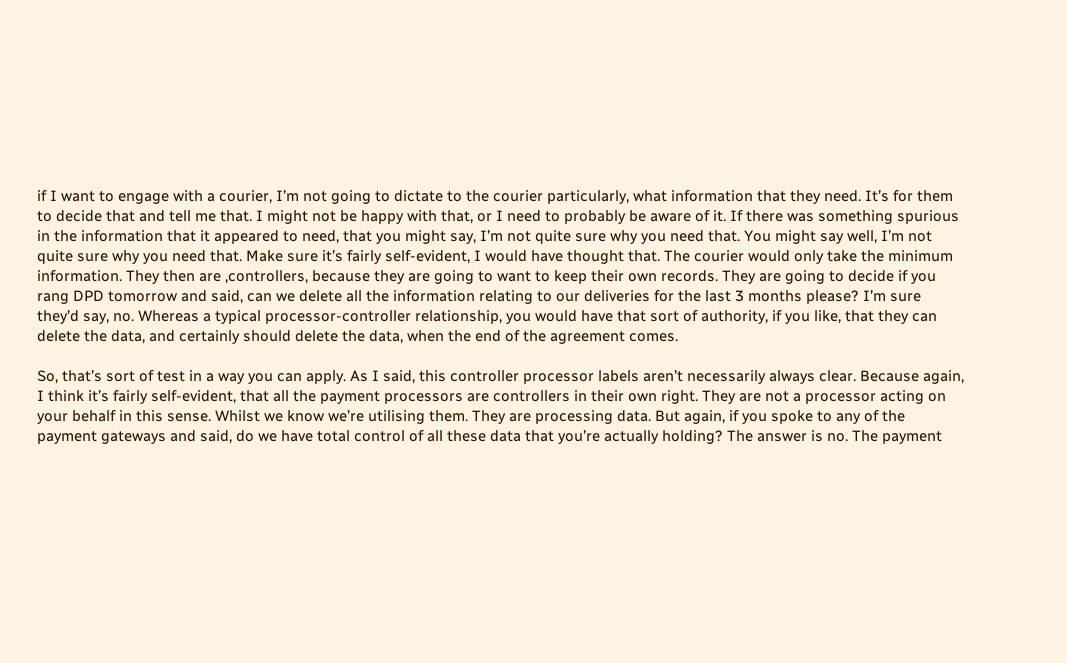if I want to engage with a courier, I’m not going to dictate to the courier particularly, what information that they need. It’s for them to decide that and tell me that. I might not be happy with that, or I need to probably be aware of it. If there was something spurious in the information that it appeared to need, that you might say, I’m not quite sure why you need that. You might say well, I’m not quite sure why you need that. Make sure it’s fairly self-evident, I would have thought that. The courier would only take the minimum information. They then are ,controllers, because they are going to want to keep their own records. They are going to decide if you rang DPD tomorrow and said, can we delete all the information relating to our deliveries for the last 3 months please? I’m sure they’d say, no. Whereas a typical processor-controller relationship, you would have that sort of authority, if you like, that they can delete the data, and certainly should delete the data, when the end of the agreement comes.

So, that’s sort of test in a way you can apply. As I said, this controller processor labels aren’t necessarily always clear. Because again, I think it’s fairly self-evident, that all the payment processors are controllers in their own right. They are not a processor acting on your behalf in this sense. Whilst we know we’re utilising them. They are processing data. But again, if you spoke to any of the payment gateways and said, do we have total control of all these data that you’re actually holding? The answer is no. The payment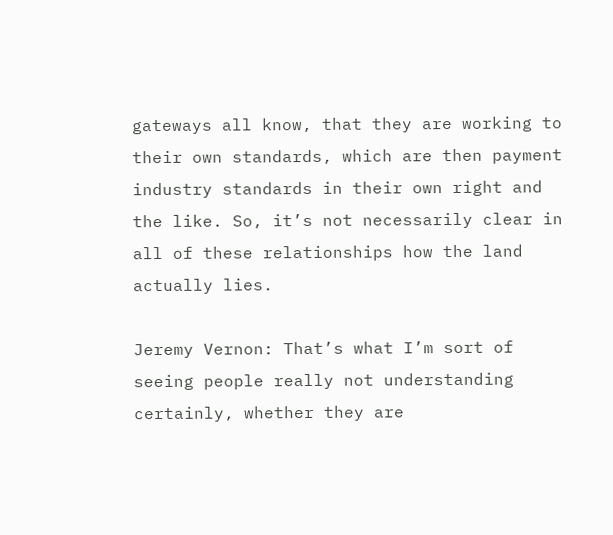gateways all know, that they are working to their own standards, which are then payment industry standards in their own right and the like. So, it’s not necessarily clear in all of these relationships how the land actually lies.

Jeremy Vernon: That’s what I’m sort of seeing people really not understanding certainly, whether they are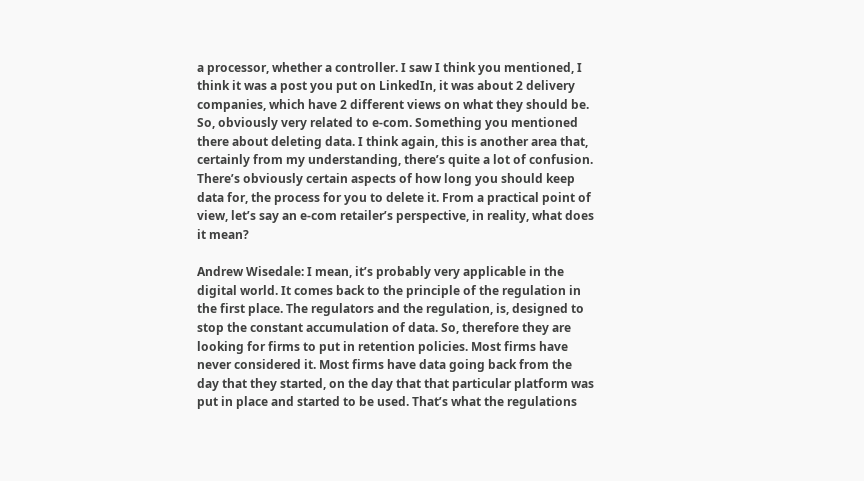a processor, whether a controller. I saw I think you mentioned, I think it was a post you put on LinkedIn, it was about 2 delivery companies, which have 2 different views on what they should be. So, obviously very related to e-com. Something you mentioned there about deleting data. I think again, this is another area that, certainly from my understanding, there’s quite a lot of confusion. There’s obviously certain aspects of how long you should keep data for, the process for you to delete it. From a practical point of view, let’s say an e-com retailer’s perspective, in reality, what does it mean?

Andrew Wisedale: I mean, it’s probably very applicable in the digital world. It comes back to the principle of the regulation in the first place. The regulators and the regulation, is, designed to stop the constant accumulation of data. So, therefore they are looking for firms to put in retention policies. Most firms have never considered it. Most firms have data going back from the day that they started, on the day that that particular platform was put in place and started to be used. That’s what the regulations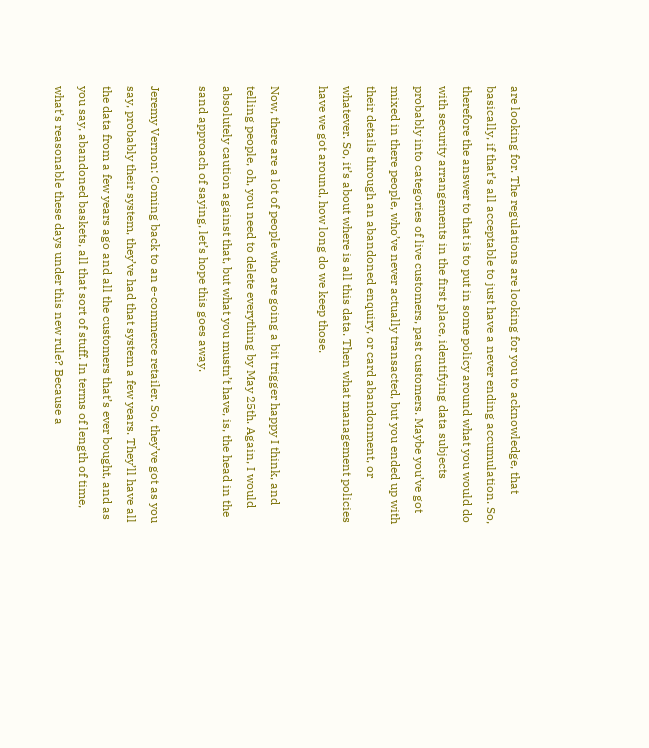are looking for. The regulations are looking for you to acknowledge, that basically, if that’s all acceptable to just have a never ending accumulation. So, therefore the answer to that is to put in some policy around what you would do with security arrangements in the first place, identifying data subjects probably into categories of live customers, past customers. Maybe you’ve got mixed in there people, who’ve never actually transacted, but you ended up with their details through an abandoned enquiry, or card abandonment, or whatever. So, it’s about where is all this data. Then what management policies have we got around, how long do we keep those.

Now, there are a lot of people who are going a bit trigger happy I think, and telling people, oh, you need to delete everything by May 25th. Again, I would absolutely caution against that, but what you mustn’t have, is, the head in the sand approach of saying, let’s hope this goes away.

Jeremy Vernon: Coming back to an e-commerce retailer. So, they’ve got as you say, probably their system, they’ve had that system a few years. They’ll have all the data from a few years ago and all the customers that’s ever bought, and as you say, abandoned baskets, all that sort of stuff. In terms of length of time, what’s reasonable these days under this new rule? Because a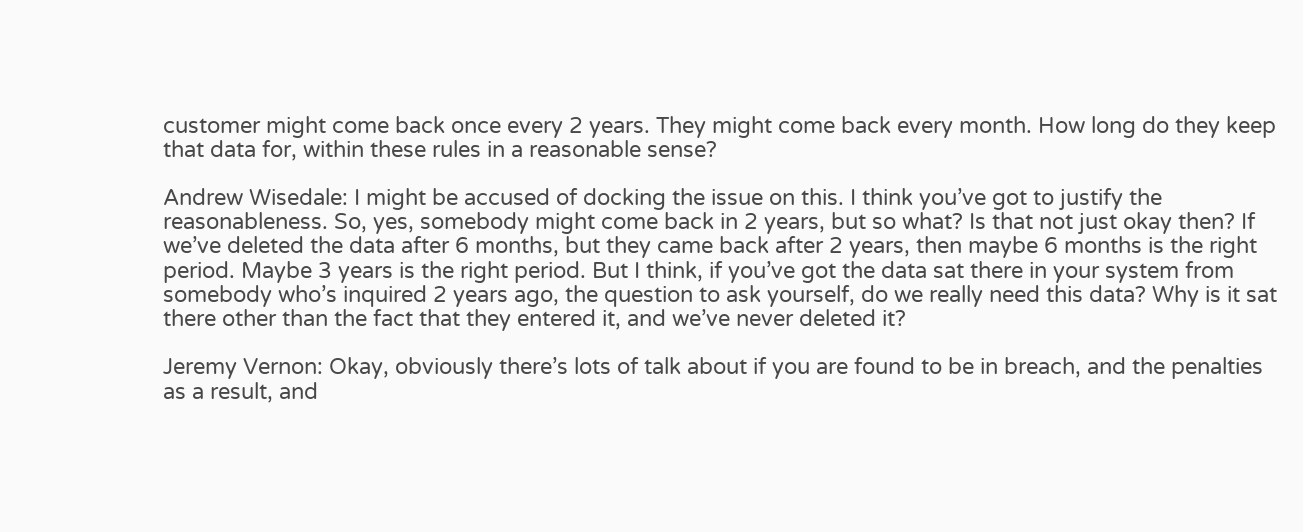customer might come back once every 2 years. They might come back every month. How long do they keep that data for, within these rules in a reasonable sense?

Andrew Wisedale: I might be accused of docking the issue on this. I think you’ve got to justify the reasonableness. So, yes, somebody might come back in 2 years, but so what? Is that not just okay then? If we’ve deleted the data after 6 months, but they came back after 2 years, then maybe 6 months is the right period. Maybe 3 years is the right period. But I think, if you’ve got the data sat there in your system from somebody who’s inquired 2 years ago, the question to ask yourself, do we really need this data? Why is it sat there other than the fact that they entered it, and we’ve never deleted it?

Jeremy Vernon: Okay, obviously there’s lots of talk about if you are found to be in breach, and the penalties as a result, and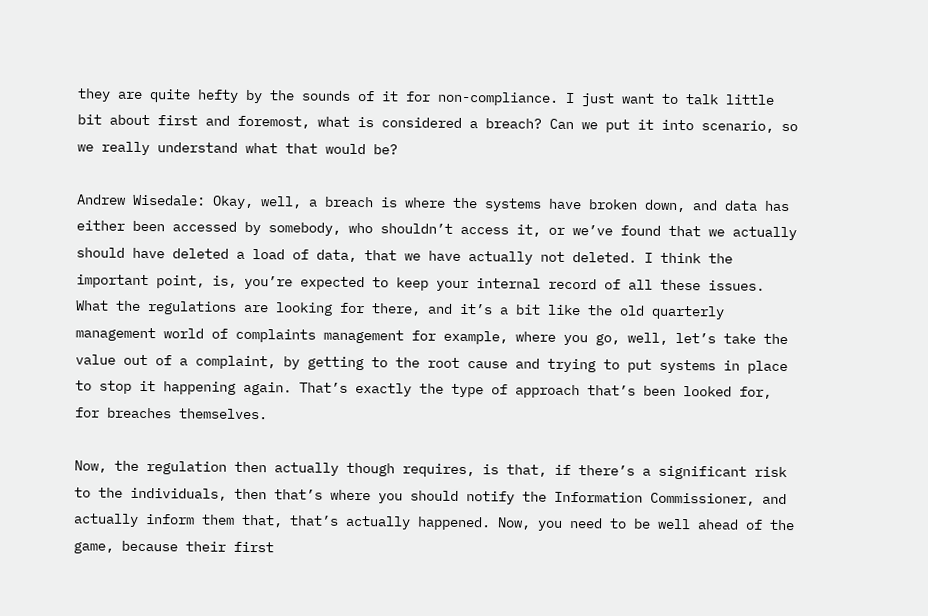they are quite hefty by the sounds of it for non-compliance. I just want to talk little bit about first and foremost, what is considered a breach? Can we put it into scenario, so we really understand what that would be?

Andrew Wisedale: Okay, well, a breach is where the systems have broken down, and data has either been accessed by somebody, who shouldn’t access it, or we’ve found that we actually should have deleted a load of data, that we have actually not deleted. I think the important point, is, you’re expected to keep your internal record of all these issues. What the regulations are looking for there, and it’s a bit like the old quarterly management world of complaints management for example, where you go, well, let’s take the value out of a complaint, by getting to the root cause and trying to put systems in place to stop it happening again. That’s exactly the type of approach that’s been looked for, for breaches themselves.

Now, the regulation then actually though requires, is that, if there’s a significant risk to the individuals, then that’s where you should notify the Information Commissioner, and actually inform them that, that’s actually happened. Now, you need to be well ahead of the game, because their first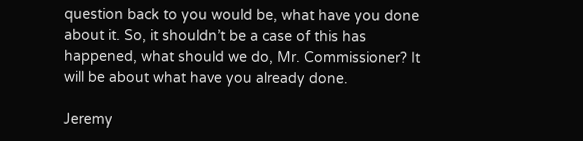question back to you would be, what have you done about it. So, it shouldn’t be a case of this has happened, what should we do, Mr. Commissioner? It will be about what have you already done.

Jeremy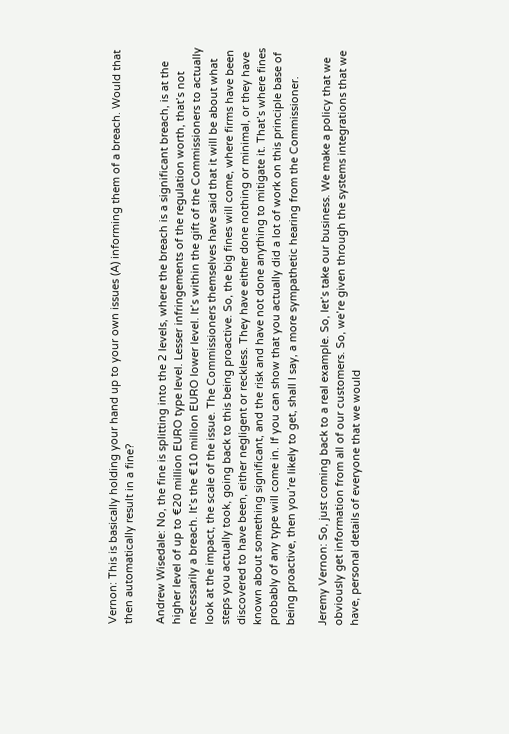Vernon: This is basically holding your hand up to your own issues (A) informing them of a breach. Would that then automatically result in a fine?

Andrew Wisedale: No, the fine is splitting into the 2 levels, where the breach is a significant breach, is at the higher level of up to €20 million EURO type level. Lesser infringements of the regulation worth, that’s not necessarily a breach. It’s the €10 million EURO lower level. It’s within the gift of the Commissioners to actually look at the impact, the scale of the issue. The Commissioners themselves have said that it will be about what steps you actually took, going back to this being proactive. So, the big fines will come, where firms have been discovered to have been, either negligent or reckless. They have either done nothing or minimal, or they have known about something significant, and the risk and have not done anything to mitigate it. That’s where fines probably of any type will come in. If you can show that you actually did a lot of work on this principle base of being proactive, then you’re likely to get, shall I say, a more sympathetic hearing from the Commissioner.

Jeremy Vernon: So, just coming back to a real example. So, let’s take our business. We make a policy that we obviously get information from all of our customers. So, we’re given through the systems integrations that we have, personal details of everyone that we would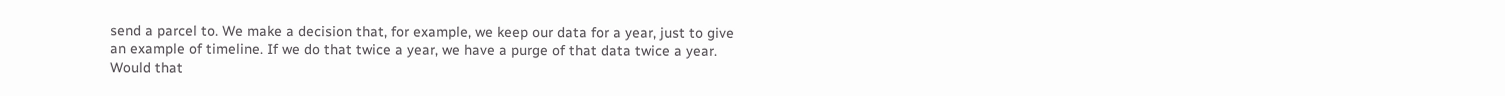send a parcel to. We make a decision that, for example, we keep our data for a year, just to give an example of timeline. If we do that twice a year, we have a purge of that data twice a year. Would that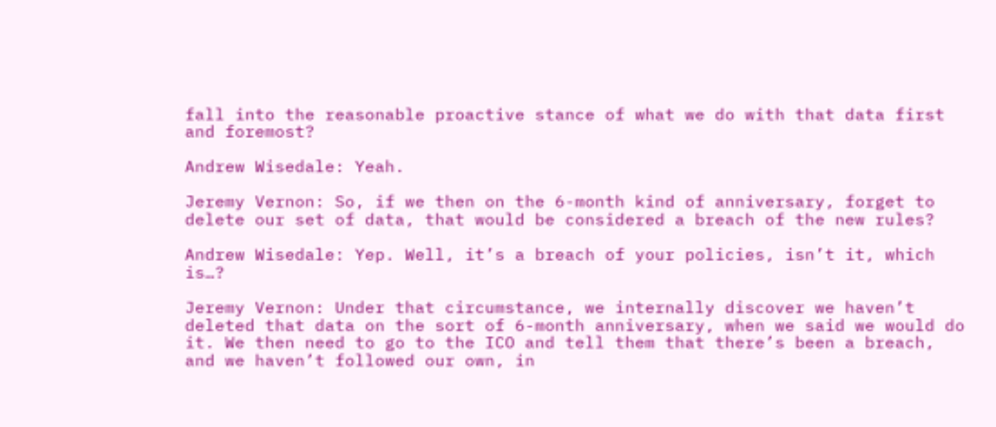fall into the reasonable proactive stance of what we do with that data first and foremost?

Andrew Wisedale: Yeah.

Jeremy Vernon: So, if we then on the 6-month kind of anniversary, forget to delete our set of data, that would be considered a breach of the new rules?

Andrew Wisedale: Yep. Well, it’s a breach of your policies, isn’t it, which is…?

Jeremy Vernon: Under that circumstance, we internally discover we haven’t deleted that data on the sort of 6-month anniversary, when we said we would do it. We then need to go to the ICO and tell them that there’s been a breach, and we haven’t followed our own, in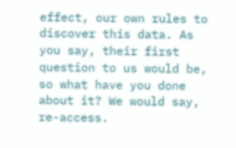effect, our own rules to discover this data. As you say, their first question to us would be, so what have you done about it? We would say, re-access.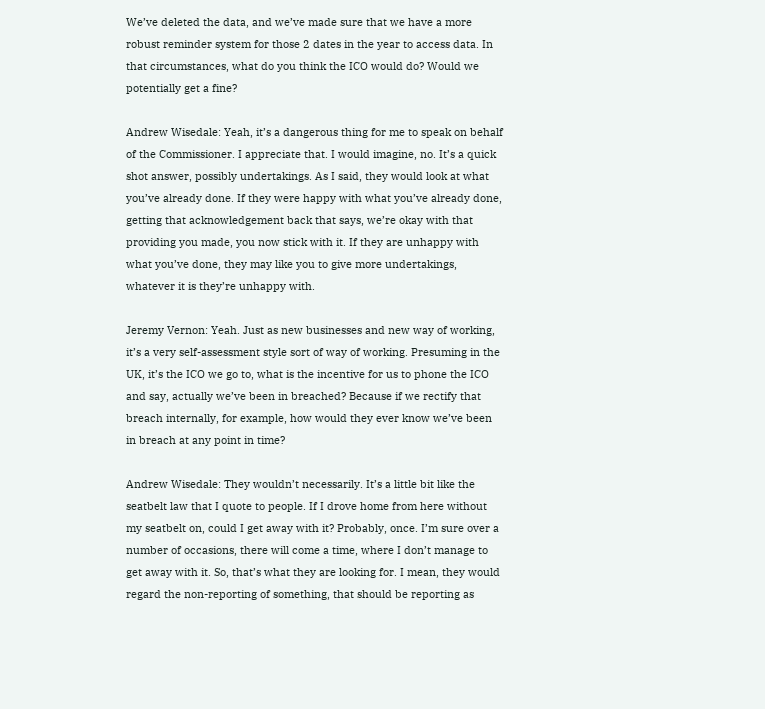We’ve deleted the data, and we’ve made sure that we have a more robust reminder system for those 2 dates in the year to access data. In that circumstances, what do you think the ICO would do? Would we potentially get a fine?

Andrew Wisedale: Yeah, it’s a dangerous thing for me to speak on behalf of the Commissioner. I appreciate that. I would imagine, no. It’s a quick shot answer, possibly undertakings. As I said, they would look at what you’ve already done. If they were happy with what you’ve already done, getting that acknowledgement back that says, we’re okay with that providing you made, you now stick with it. If they are unhappy with what you’ve done, they may like you to give more undertakings, whatever it is they’re unhappy with.

Jeremy Vernon: Yeah. Just as new businesses and new way of working, it’s a very self-assessment style sort of way of working. Presuming in the UK, it’s the ICO we go to, what is the incentive for us to phone the ICO and say, actually we’ve been in breached? Because if we rectify that breach internally, for example, how would they ever know we’ve been in breach at any point in time?

Andrew Wisedale: They wouldn’t necessarily. It’s a little bit like the seatbelt law that I quote to people. If I drove home from here without my seatbelt on, could I get away with it? Probably, once. I’m sure over a number of occasions, there will come a time, where I don’t manage to get away with it. So, that’s what they are looking for. I mean, they would regard the non-reporting of something, that should be reporting as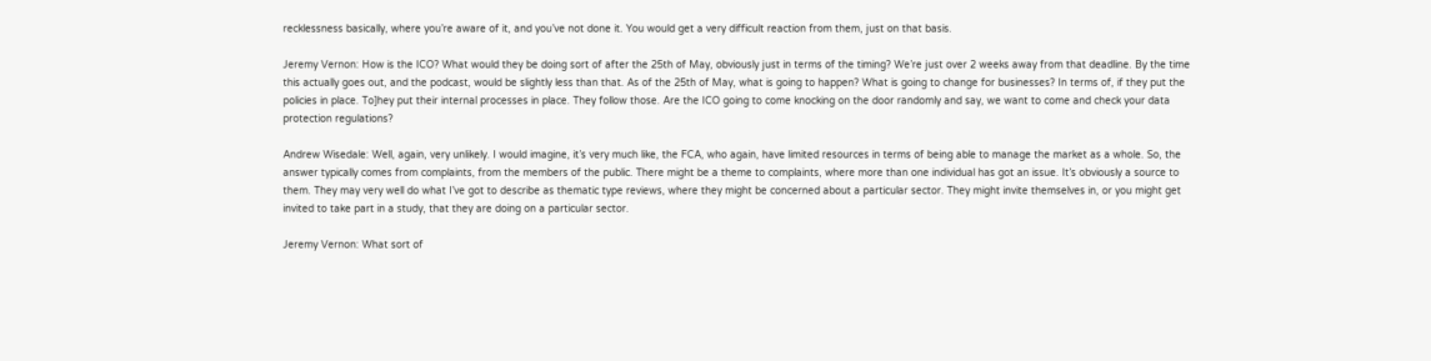recklessness basically, where you’re aware of it, and you’ve not done it. You would get a very difficult reaction from them, just on that basis.

Jeremy Vernon: How is the ICO? What would they be doing sort of after the 25th of May, obviously just in terms of the timing? We’re just over 2 weeks away from that deadline. By the time this actually goes out, and the podcast, would be slightly less than that. As of the 25th of May, what is going to happen? What is going to change for businesses? In terms of, if they put the policies in place. To]hey put their internal processes in place. They follow those. Are the ICO going to come knocking on the door randomly and say, we want to come and check your data protection regulations?

Andrew Wisedale: Well, again, very unlikely. I would imagine, it’s very much like, the FCA, who again, have limited resources in terms of being able to manage the market as a whole. So, the answer typically comes from complaints, from the members of the public. There might be a theme to complaints, where more than one individual has got an issue. It’s obviously a source to them. They may very well do what I’ve got to describe as thematic type reviews, where they might be concerned about a particular sector. They might invite themselves in, or you might get invited to take part in a study, that they are doing on a particular sector.

Jeremy Vernon: What sort of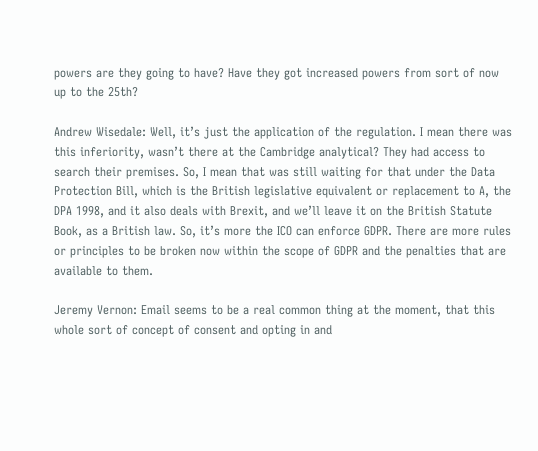powers are they going to have? Have they got increased powers from sort of now up to the 25th?

Andrew Wisedale: Well, it’s just the application of the regulation. I mean there was this inferiority, wasn’t there at the Cambridge analytical? They had access to search their premises. So, I mean that was still waiting for that under the Data Protection Bill, which is the British legislative equivalent or replacement to A, the DPA 1998, and it also deals with Brexit, and we’ll leave it on the British Statute Book, as a British law. So, it’s more the ICO can enforce GDPR. There are more rules or principles to be broken now within the scope of GDPR and the penalties that are available to them.

Jeremy Vernon: Email seems to be a real common thing at the moment, that this whole sort of concept of consent and opting in and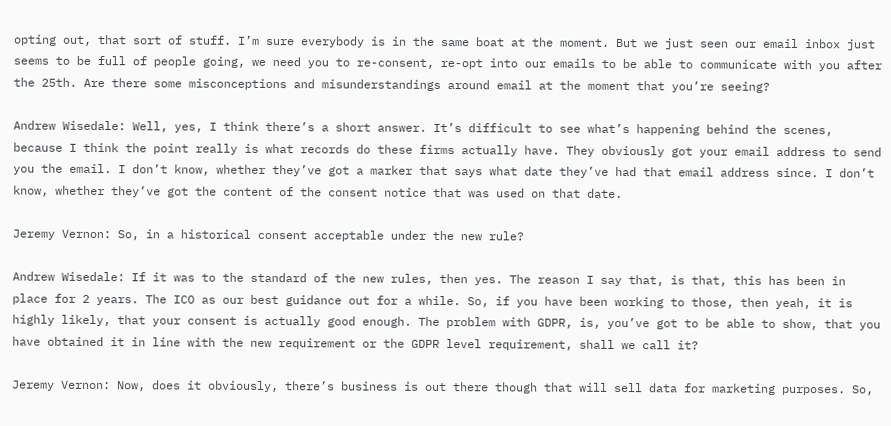opting out, that sort of stuff. I’m sure everybody is in the same boat at the moment. But we just seen our email inbox just seems to be full of people going, we need you to re-consent, re-opt into our emails to be able to communicate with you after the 25th. Are there some misconceptions and misunderstandings around email at the moment that you’re seeing?

Andrew Wisedale: Well, yes, I think there’s a short answer. It’s difficult to see what’s happening behind the scenes, because I think the point really is what records do these firms actually have. They obviously got your email address to send you the email. I don’t know, whether they’ve got a marker that says what date they’ve had that email address since. I don’t know, whether they’ve got the content of the consent notice that was used on that date.

Jeremy Vernon: So, in a historical consent acceptable under the new rule?

Andrew Wisedale: If it was to the standard of the new rules, then yes. The reason I say that, is that, this has been in place for 2 years. The ICO as our best guidance out for a while. So, if you have been working to those, then yeah, it is highly likely, that your consent is actually good enough. The problem with GDPR, is, you’ve got to be able to show, that you have obtained it in line with the new requirement or the GDPR level requirement, shall we call it?

Jeremy Vernon: Now, does it obviously, there’s business is out there though that will sell data for marketing purposes. So,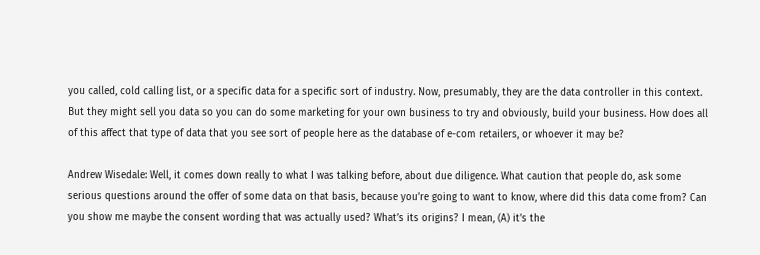you called, cold calling list, or a specific data for a specific sort of industry. Now, presumably, they are the data controller in this context. But they might sell you data so you can do some marketing for your own business to try and obviously, build your business. How does all of this affect that type of data that you see sort of people here as the database of e-com retailers, or whoever it may be?

Andrew Wisedale: Well, it comes down really to what I was talking before, about due diligence. What caution that people do, ask some serious questions around the offer of some data on that basis, because you’re going to want to know, where did this data come from? Can you show me maybe the consent wording that was actually used? What’s its origins? I mean, (A) it’s the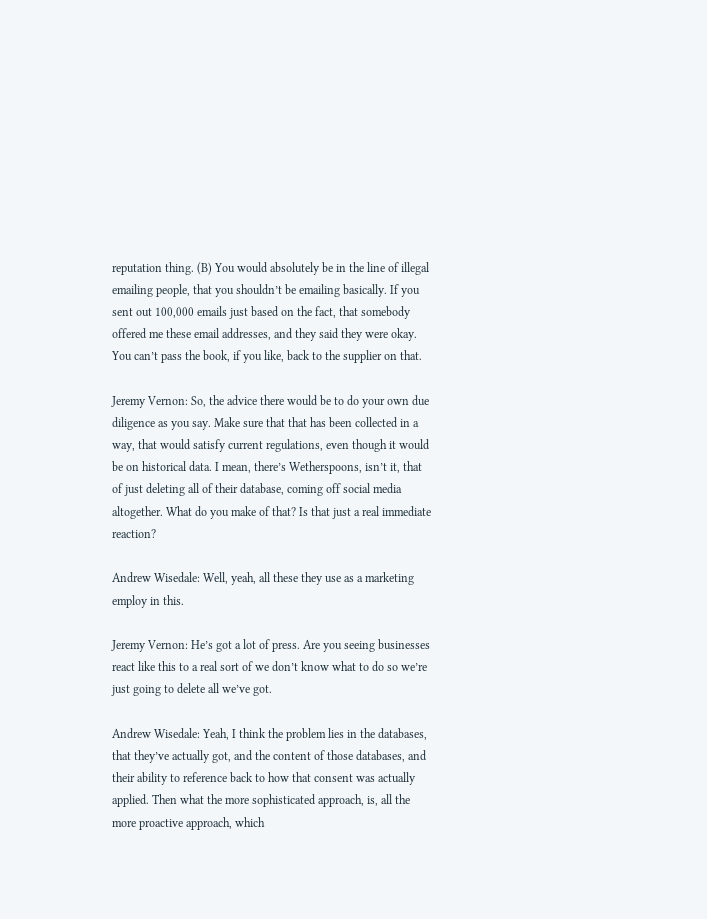reputation thing. (B) You would absolutely be in the line of illegal emailing people, that you shouldn’t be emailing basically. If you sent out 100,000 emails just based on the fact, that somebody offered me these email addresses, and they said they were okay. You can’t pass the book, if you like, back to the supplier on that.

Jeremy Vernon: So, the advice there would be to do your own due diligence as you say. Make sure that that has been collected in a way, that would satisfy current regulations, even though it would be on historical data. I mean, there’s Wetherspoons, isn’t it, that of just deleting all of their database, coming off social media altogether. What do you make of that? Is that just a real immediate reaction?

Andrew Wisedale: Well, yeah, all these they use as a marketing employ in this.

Jeremy Vernon: He’s got a lot of press. Are you seeing businesses react like this to a real sort of we don’t know what to do so we’re just going to delete all we’ve got.

Andrew Wisedale: Yeah, I think the problem lies in the databases, that they’ve actually got, and the content of those databases, and their ability to reference back to how that consent was actually applied. Then what the more sophisticated approach, is, all the more proactive approach, which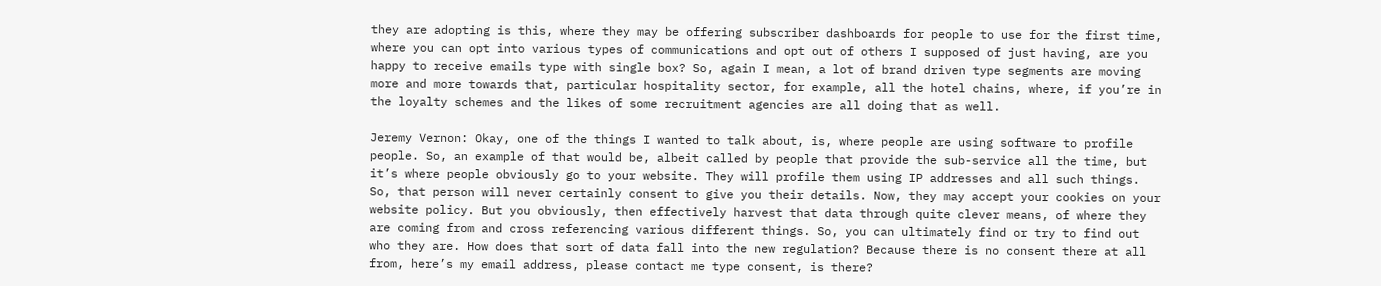they are adopting is this, where they may be offering subscriber dashboards for people to use for the first time, where you can opt into various types of communications and opt out of others I supposed of just having, are you happy to receive emails type with single box? So, again I mean, a lot of brand driven type segments are moving more and more towards that, particular hospitality sector, for example, all the hotel chains, where, if you’re in the loyalty schemes and the likes of some recruitment agencies are all doing that as well.

Jeremy Vernon: Okay, one of the things I wanted to talk about, is, where people are using software to profile people. So, an example of that would be, albeit called by people that provide the sub-service all the time, but it’s where people obviously go to your website. They will profile them using IP addresses and all such things. So, that person will never certainly consent to give you their details. Now, they may accept your cookies on your website policy. But you obviously, then effectively harvest that data through quite clever means, of where they are coming from and cross referencing various different things. So, you can ultimately find or try to find out who they are. How does that sort of data fall into the new regulation? Because there is no consent there at all from, here’s my email address, please contact me type consent, is there?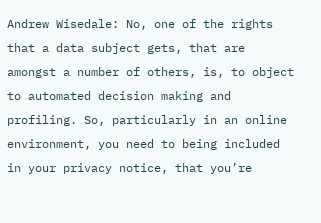Andrew Wisedale: No, one of the rights that a data subject gets, that are amongst a number of others, is, to object to automated decision making and profiling. So, particularly in an online environment, you need to being included in your privacy notice, that you’re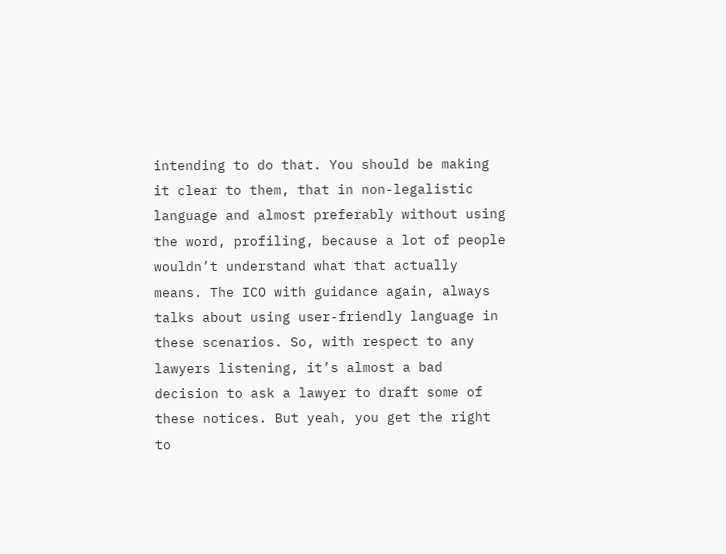intending to do that. You should be making it clear to them, that in non-legalistic language and almost preferably without using the word, profiling, because a lot of people wouldn’t understand what that actually means. The ICO with guidance again, always talks about using user-friendly language in these scenarios. So, with respect to any lawyers listening, it’s almost a bad decision to ask a lawyer to draft some of these notices. But yeah, you get the right to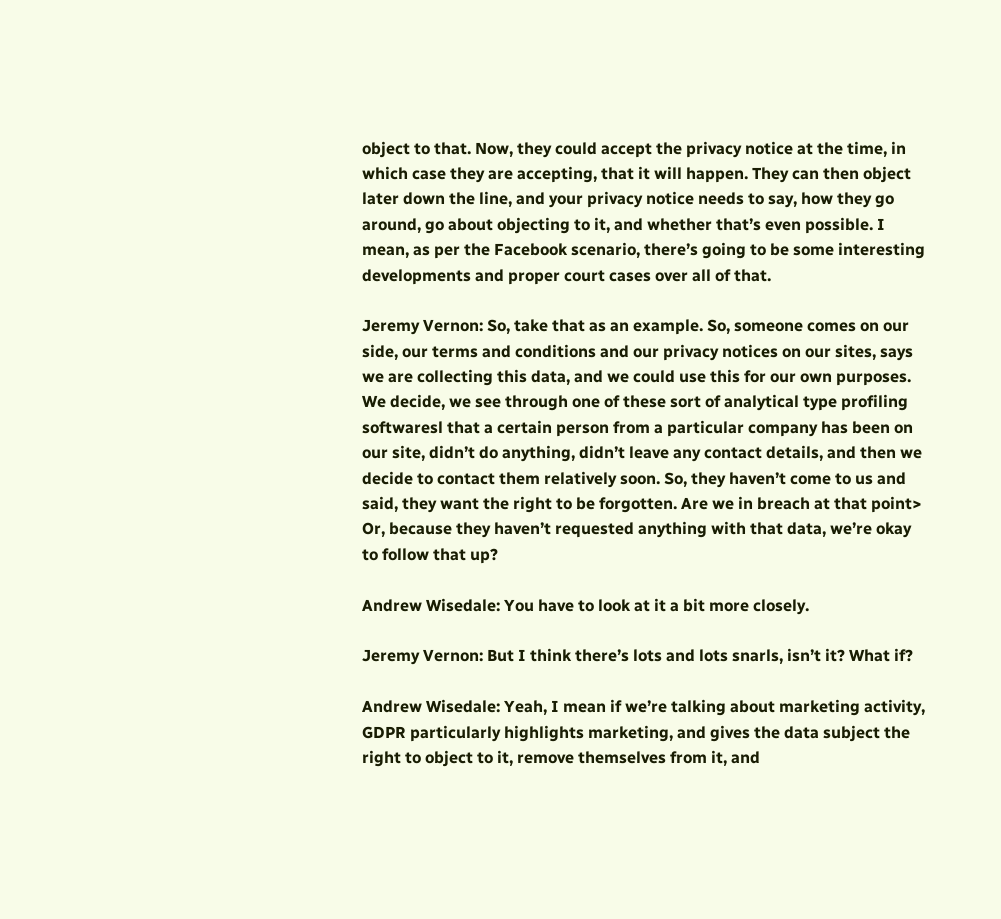object to that. Now, they could accept the privacy notice at the time, in which case they are accepting, that it will happen. They can then object later down the line, and your privacy notice needs to say, how they go around, go about objecting to it, and whether that’s even possible. I mean, as per the Facebook scenario, there’s going to be some interesting developments and proper court cases over all of that.

Jeremy Vernon: So, take that as an example. So, someone comes on our side, our terms and conditions and our privacy notices on our sites, says we are collecting this data, and we could use this for our own purposes. We decide, we see through one of these sort of analytical type profiling softwaresl that a certain person from a particular company has been on our site, didn’t do anything, didn’t leave any contact details, and then we decide to contact them relatively soon. So, they haven’t come to us and said, they want the right to be forgotten. Are we in breach at that point> Or, because they haven’t requested anything with that data, we’re okay to follow that up?

Andrew Wisedale: You have to look at it a bit more closely.

Jeremy Vernon: But I think there’s lots and lots snarls, isn’t it? What if?

Andrew Wisedale: Yeah, I mean if we’re talking about marketing activity, GDPR particularly highlights marketing, and gives the data subject the right to object to it, remove themselves from it, and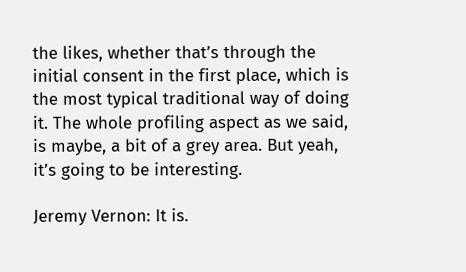the likes, whether that’s through the initial consent in the first place, which is the most typical traditional way of doing it. The whole profiling aspect as we said, is maybe, a bit of a grey area. But yeah, it’s going to be interesting.

Jeremy Vernon: It is.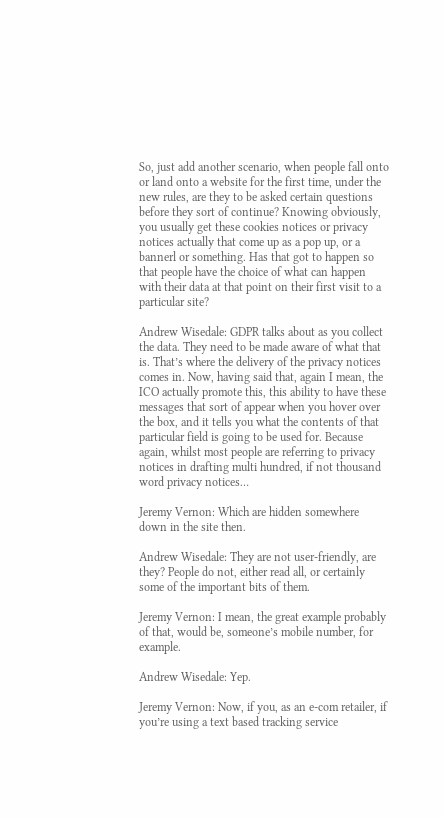So, just add another scenario, when people fall onto or land onto a website for the first time, under the new rules, are they to be asked certain questions before they sort of continue? Knowing obviously, you usually get these cookies notices or privacy notices actually that come up as a pop up, or a bannerl or something. Has that got to happen so that people have the choice of what can happen with their data at that point on their first visit to a particular site?

Andrew Wisedale: GDPR talks about as you collect the data. They need to be made aware of what that is. That’s where the delivery of the privacy notices comes in. Now, having said that, again I mean, the ICO actually promote this, this ability to have these messages that sort of appear when you hover over the box, and it tells you what the contents of that particular field is going to be used for. Because again, whilst most people are referring to privacy notices in drafting multi hundred, if not thousand word privacy notices…

Jeremy Vernon: Which are hidden somewhere down in the site then.

Andrew Wisedale: They are not user-friendly, are they? People do not, either read all, or certainly some of the important bits of them.

Jeremy Vernon: I mean, the great example probably of that, would be, someone’s mobile number, for example.

Andrew Wisedale: Yep.

Jeremy Vernon: Now, if you, as an e-com retailer, if you’re using a text based tracking service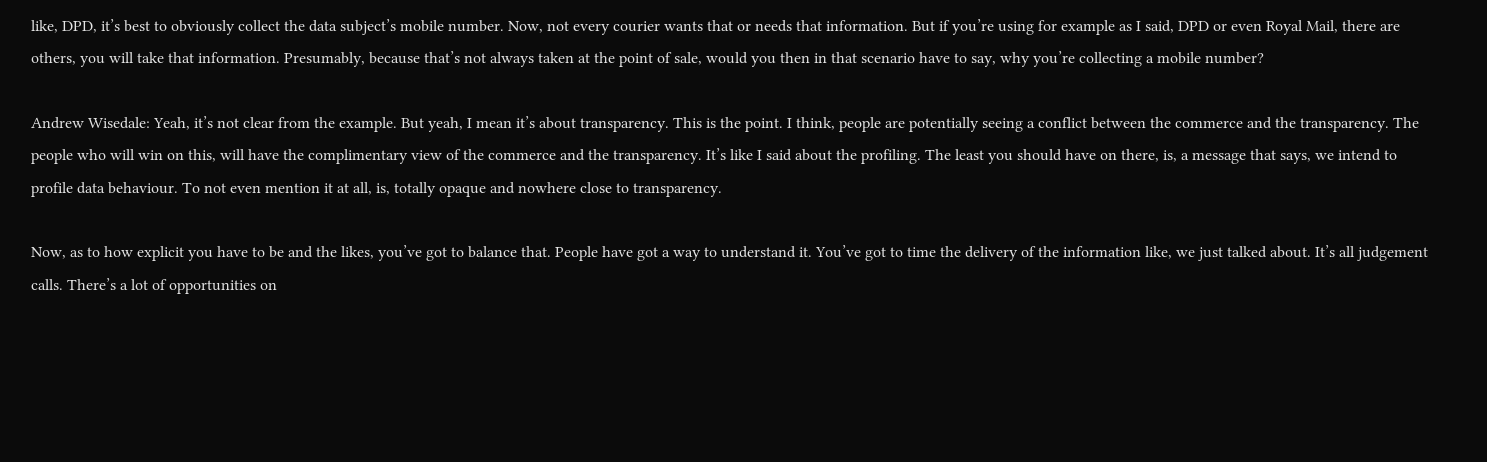like, DPD, it’s best to obviously collect the data subject’s mobile number. Now, not every courier wants that or needs that information. But if you’re using for example as I said, DPD or even Royal Mail, there are others, you will take that information. Presumably, because that’s not always taken at the point of sale, would you then in that scenario have to say, why you’re collecting a mobile number?

Andrew Wisedale: Yeah, it’s not clear from the example. But yeah, I mean it’s about transparency. This is the point. I think, people are potentially seeing a conflict between the commerce and the transparency. The people who will win on this, will have the complimentary view of the commerce and the transparency. It’s like I said about the profiling. The least you should have on there, is, a message that says, we intend to profile data behaviour. To not even mention it at all, is, totally opaque and nowhere close to transparency.

Now, as to how explicit you have to be and the likes, you’ve got to balance that. People have got a way to understand it. You’ve got to time the delivery of the information like, we just talked about. It’s all judgement calls. There’s a lot of opportunities on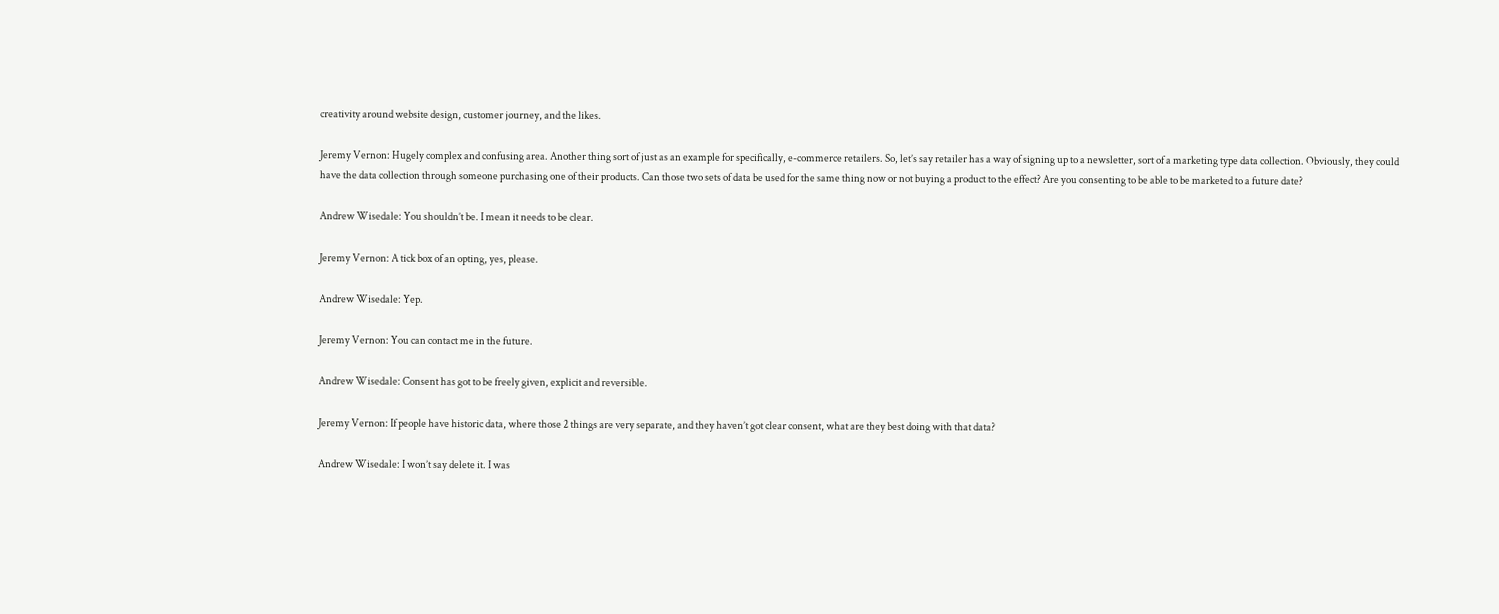creativity around website design, customer journey, and the likes.

Jeremy Vernon: Hugely complex and confusing area. Another thing sort of just as an example for specifically, e-commerce retailers. So, let’s say retailer has a way of signing up to a newsletter, sort of a marketing type data collection. Obviously, they could have the data collection through someone purchasing one of their products. Can those two sets of data be used for the same thing now or not buying a product to the effect? Are you consenting to be able to be marketed to a future date?

Andrew Wisedale: You shouldn’t be. I mean it needs to be clear.

Jeremy Vernon: A tick box of an opting, yes, please.

Andrew Wisedale: Yep.

Jeremy Vernon: You can contact me in the future.

Andrew Wisedale: Consent has got to be freely given, explicit and reversible.

Jeremy Vernon: If people have historic data, where those 2 things are very separate, and they haven’t got clear consent, what are they best doing with that data?

Andrew Wisedale: I won’t say delete it. I was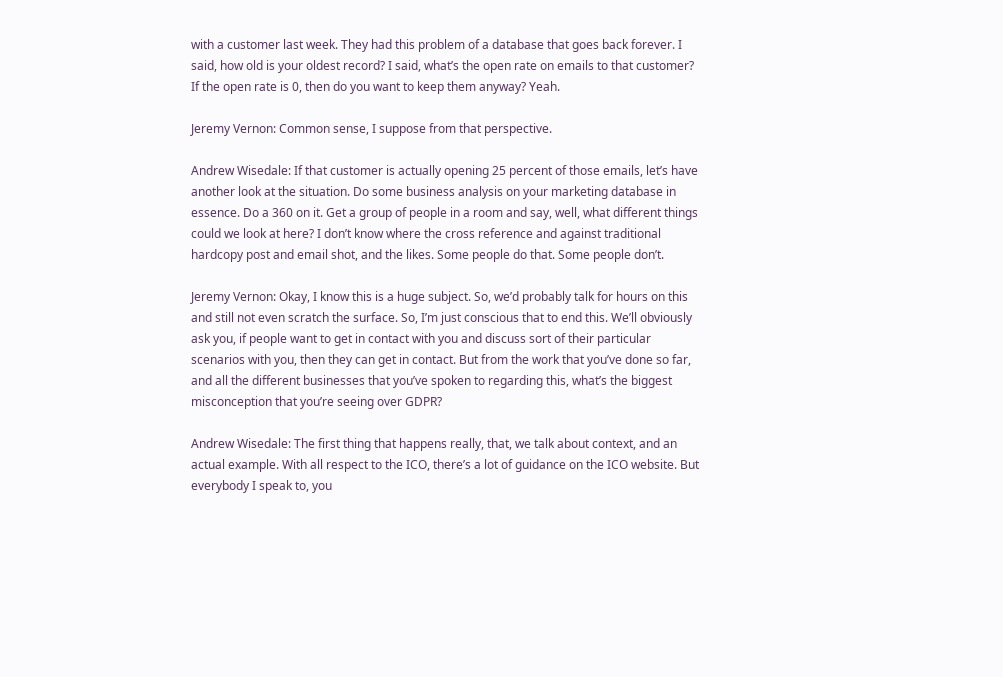with a customer last week. They had this problem of a database that goes back forever. I said, how old is your oldest record? I said, what’s the open rate on emails to that customer? If the open rate is 0, then do you want to keep them anyway? Yeah.

Jeremy Vernon: Common sense, I suppose from that perspective.

Andrew Wisedale: If that customer is actually opening 25 percent of those emails, let’s have another look at the situation. Do some business analysis on your marketing database in essence. Do a 360 on it. Get a group of people in a room and say, well, what different things could we look at here? I don’t know where the cross reference and against traditional hardcopy post and email shot, and the likes. Some people do that. Some people don’t.

Jeremy Vernon: Okay, I know this is a huge subject. So, we’d probably talk for hours on this and still not even scratch the surface. So, I’m just conscious that to end this. We’ll obviously ask you, if people want to get in contact with you and discuss sort of their particular scenarios with you, then they can get in contact. But from the work that you’ve done so far, and all the different businesses that you’ve spoken to regarding this, what’s the biggest misconception that you’re seeing over GDPR?

Andrew Wisedale: The first thing that happens really, that, we talk about context, and an actual example. With all respect to the ICO, there’s a lot of guidance on the ICO website. But everybody I speak to, you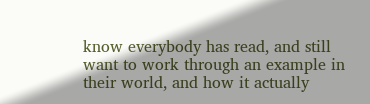know everybody has read, and still want to work through an example in their world, and how it actually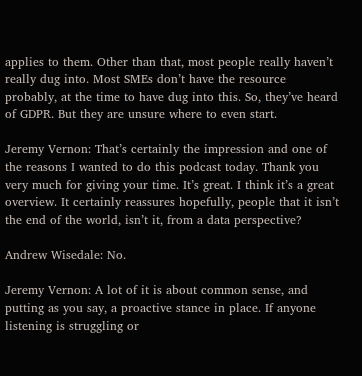applies to them. Other than that, most people really haven’t really dug into. Most SMEs don’t have the resource probably, at the time to have dug into this. So, they’ve heard of GDPR. But they are unsure where to even start.

Jeremy Vernon: That’s certainly the impression and one of the reasons I wanted to do this podcast today. Thank you very much for giving your time. It’s great. I think it’s a great overview. It certainly reassures hopefully, people that it isn’t the end of the world, isn’t it, from a data perspective?

Andrew Wisedale: No.

Jeremy Vernon: A lot of it is about common sense, and putting as you say, a proactive stance in place. If anyone listening is struggling or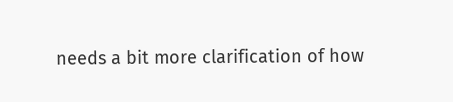needs a bit more clarification of how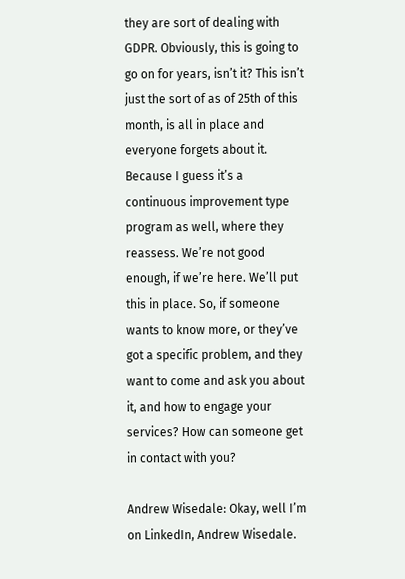they are sort of dealing with GDPR. Obviously, this is going to go on for years, isn’t it? This isn’t just the sort of as of 25th of this month, is all in place and everyone forgets about it. Because I guess it’s a continuous improvement type program as well, where they reassess. We’re not good enough, if we’re here. We’ll put this in place. So, if someone wants to know more, or they’ve got a specific problem, and they want to come and ask you about it, and how to engage your services? How can someone get in contact with you?

Andrew Wisedale: Okay, well I’m on LinkedIn, Andrew Wisedale.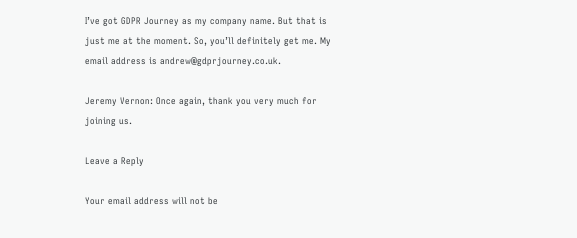I’ve got GDPR Journey as my company name. But that is just me at the moment. So, you’ll definitely get me. My email address is andrew@gdprjourney.co.uk.

Jeremy Vernon: Once again, thank you very much for joining us.

Leave a Reply

Your email address will not be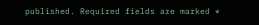published. Required fields are marked *